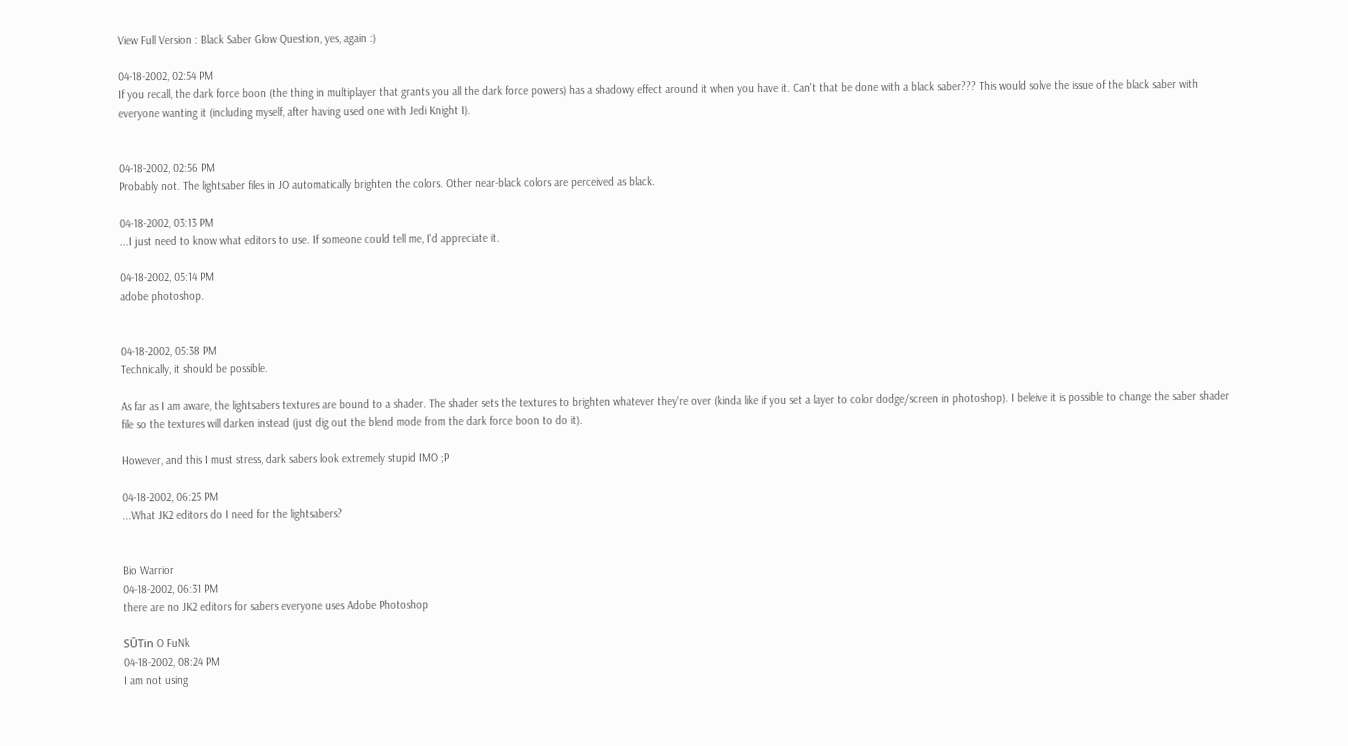View Full Version : Black Saber Glow Question, yes, again :)

04-18-2002, 02:54 PM
If you recall, the dark force boon (the thing in multiplayer that grants you all the dark force powers) has a shadowy effect around it when you have it. Can't that be done with a black saber??? This would solve the issue of the black saber with everyone wanting it (including myself, after having used one with Jedi Knight I).


04-18-2002, 02:56 PM
Probably not. The lightsaber files in JO automatically brighten the colors. Other near-black colors are perceived as black.

04-18-2002, 03:13 PM
...I just need to know what editors to use. If someone could tell me, I'd appreciate it.

04-18-2002, 05:14 PM
adobe photoshop.


04-18-2002, 05:38 PM
Technically, it should be possible.

As far as I am aware, the lightsabers textures are bound to a shader. The shader sets the textures to brighten whatever they're over (kinda like if you set a layer to color dodge/screen in photoshop). I beleive it is possible to change the saber shader file so the textures will darken instead (just dig out the blend mode from the dark force boon to do it).

However, and this I must stress, dark sabers look extremely stupid IMO ;P

04-18-2002, 06:25 PM
...What JK2 editors do I need for the lightsabers?


Bio Warrior
04-18-2002, 06:31 PM
there are no JK2 editors for sabers everyone uses Adobe Photoshop

SŪTin O FuNk
04-18-2002, 08:24 PM
I am not using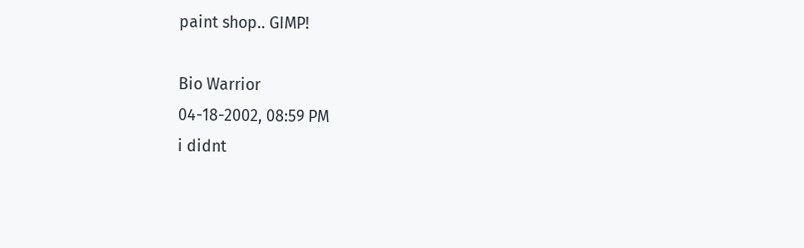paint shop.. GIMP!

Bio Warrior
04-18-2002, 08:59 PM
i didnt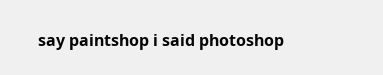say paintshop i said photoshop